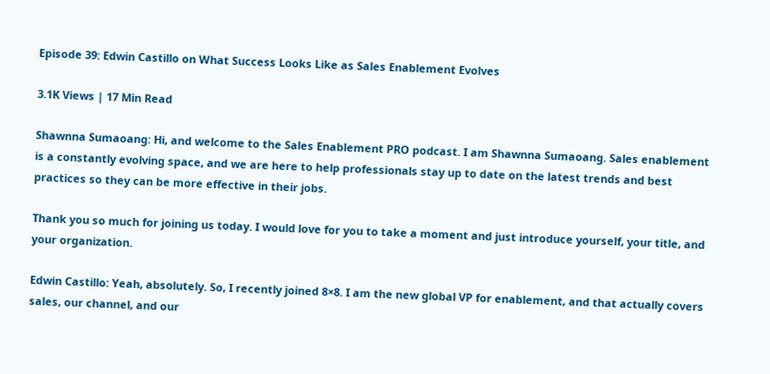Episode 39: Edwin Castillo on What Success Looks Like as Sales Enablement Evolves

3.1K Views | 17 Min Read

Shawnna Sumaoang: Hi, and welcome to the Sales Enablement PRO podcast. I am Shawnna Sumaoang. Sales enablement is a constantly evolving space, and we are here to help professionals stay up to date on the latest trends and best practices so they can be more effective in their jobs.

Thank you so much for joining us today. I would love for you to take a moment and just introduce yourself, your title, and your organization.

Edwin Castillo: Yeah, absolutely. So, I recently joined 8×8. I am the new global VP for enablement, and that actually covers sales, our channel, and our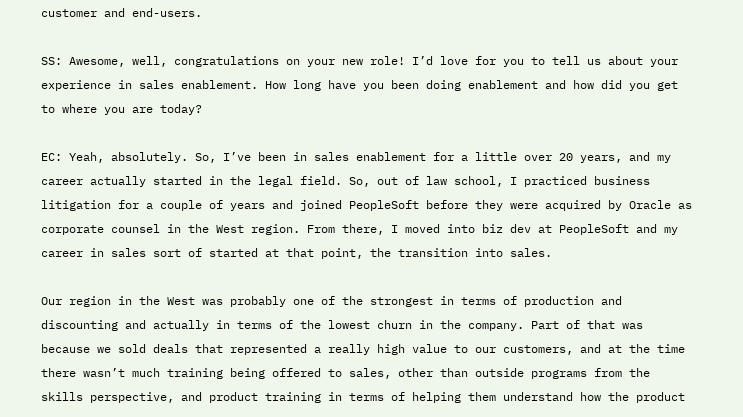customer and end-users.

SS: Awesome, well, congratulations on your new role! I’d love for you to tell us about your experience in sales enablement. How long have you been doing enablement and how did you get to where you are today?

EC: Yeah, absolutely. So, I’ve been in sales enablement for a little over 20 years, and my career actually started in the legal field. So, out of law school, I practiced business litigation for a couple of years and joined PeopleSoft before they were acquired by Oracle as corporate counsel in the West region. From there, I moved into biz dev at PeopleSoft and my career in sales sort of started at that point, the transition into sales.

Our region in the West was probably one of the strongest in terms of production and discounting and actually in terms of the lowest churn in the company. Part of that was because we sold deals that represented a really high value to our customers, and at the time there wasn’t much training being offered to sales, other than outside programs from the skills perspective, and product training in terms of helping them understand how the product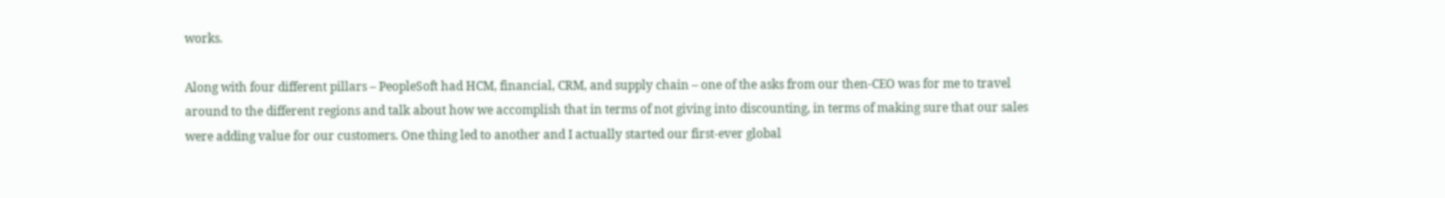works.

Along with four different pillars – PeopleSoft had HCM, financial, CRM, and supply chain – one of the asks from our then-CEO was for me to travel around to the different regions and talk about how we accomplish that in terms of not giving into discounting, in terms of making sure that our sales were adding value for our customers. One thing led to another and I actually started our first-ever global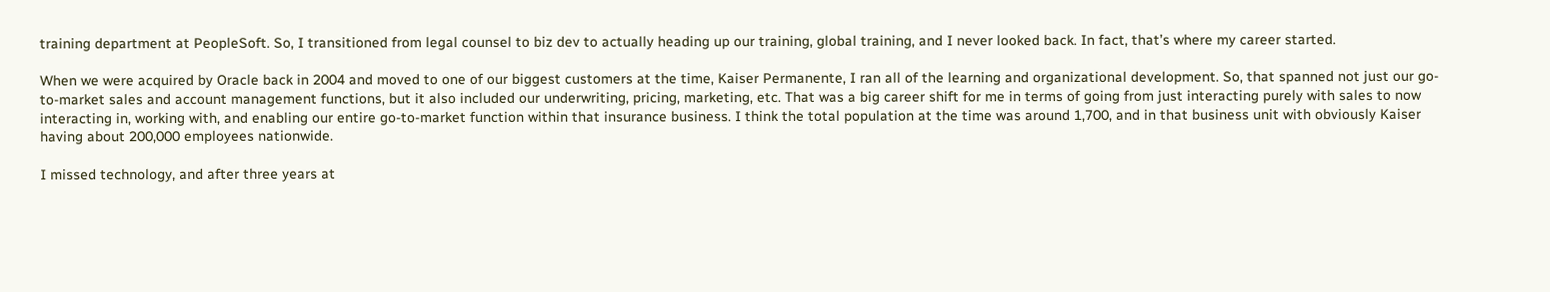training department at PeopleSoft. So, I transitioned from legal counsel to biz dev to actually heading up our training, global training, and I never looked back. In fact, that’s where my career started.

When we were acquired by Oracle back in 2004 and moved to one of our biggest customers at the time, Kaiser Permanente, I ran all of the learning and organizational development. So, that spanned not just our go-to-market sales and account management functions, but it also included our underwriting, pricing, marketing, etc. That was a big career shift for me in terms of going from just interacting purely with sales to now interacting in, working with, and enabling our entire go-to-market function within that insurance business. I think the total population at the time was around 1,700, and in that business unit with obviously Kaiser having about 200,000 employees nationwide.

I missed technology, and after three years at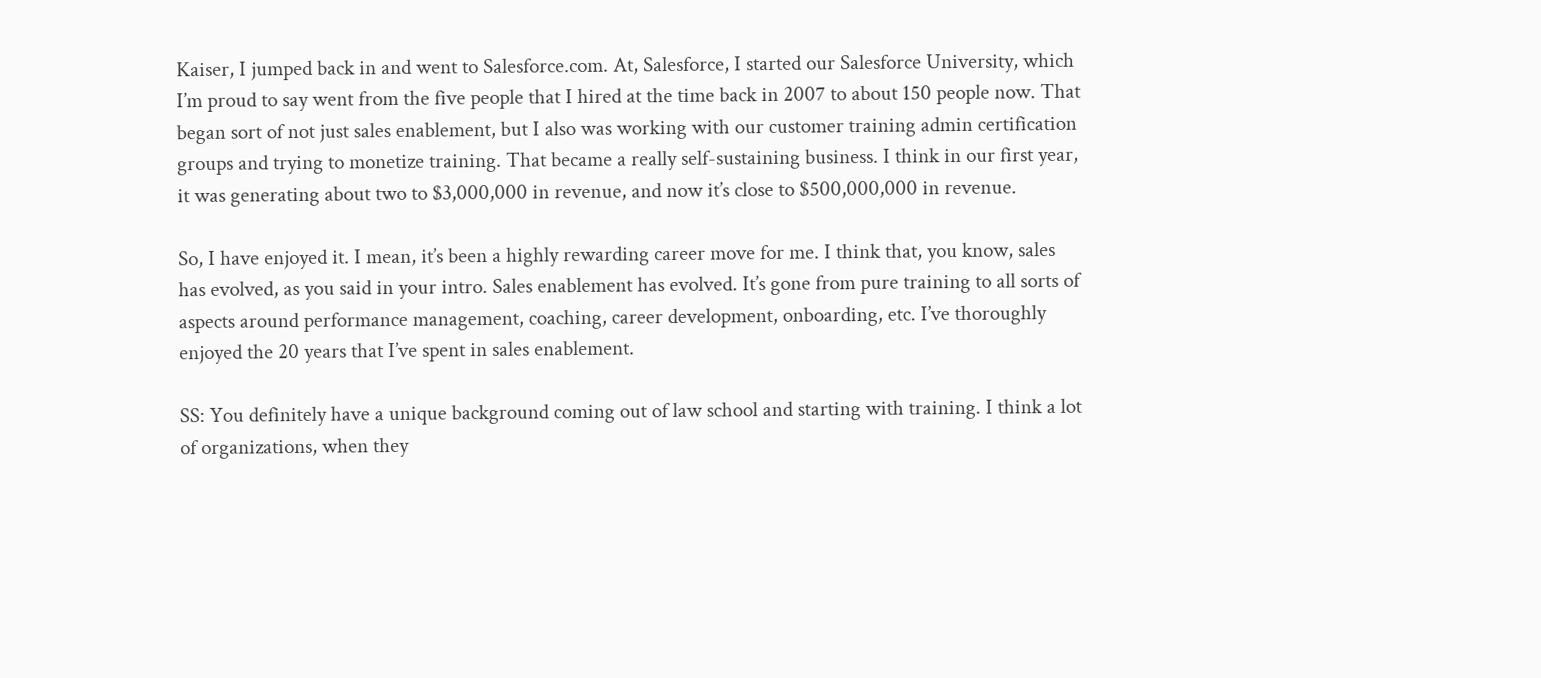Kaiser, I jumped back in and went to Salesforce.com. At, Salesforce, I started our Salesforce University, which I’m proud to say went from the five people that I hired at the time back in 2007 to about 150 people now. That began sort of not just sales enablement, but I also was working with our customer training admin certification groups and trying to monetize training. That became a really self-sustaining business. I think in our first year, it was generating about two to $3,000,000 in revenue, and now it’s close to $500,000,000 in revenue.

So, I have enjoyed it. I mean, it’s been a highly rewarding career move for me. I think that, you know, sales has evolved, as you said in your intro. Sales enablement has evolved. It’s gone from pure training to all sorts of aspects around performance management, coaching, career development, onboarding, etc. I’ve thoroughly enjoyed the 20 years that I’ve spent in sales enablement.

SS: You definitely have a unique background coming out of law school and starting with training. I think a lot of organizations, when they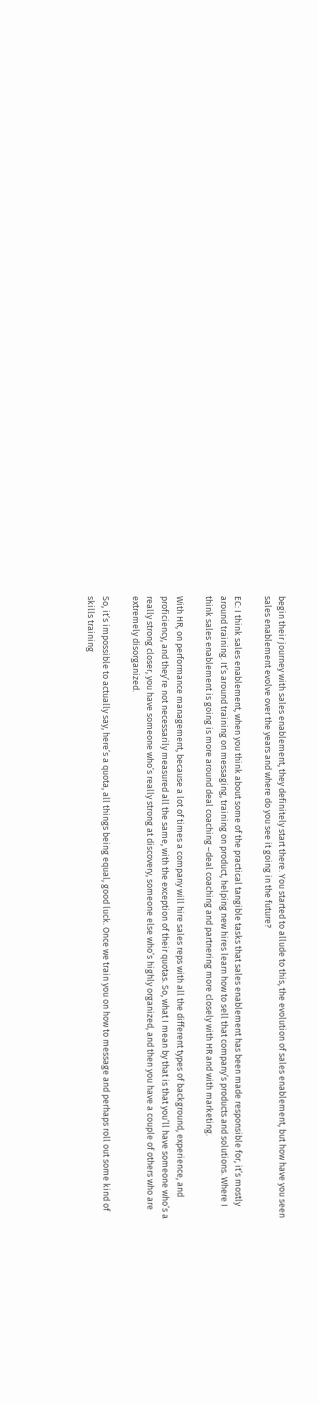begin their journey with sales enablement, they definitely start there. You started to allude to this, the evolution of sales enablement, but how have you seen sales enablement evolve over the years and where do you see it going in the future?

EC: I think sales enablement, when you think about some of the practical tangible tasks that sales enablement has been made responsible for, it’s mostly around training. It’s around training on messaging, training on product, helping new hires learn how to sell that company’s products and solutions. Where I think sales enablement is going is more around deal coaching –deal coaching and partnering more closely with HR and with marketing.

With HR, on performance management, because a lot of times a company will hire sales reps with all the different types of background, experience, and proficiency, and they’re not necessarily measured all the same, with the exception of their quotas. So, what I mean by that is that you’ll have someone who’s a really strong closer, you have someone who’s really strong at discovery, someone else who’s highly organized, and then you have a couple of others who are extremely disorganized.

So, it’s impossible to actually say, here’s a quota, all things being equal, good luck. Once we train you on how to message and perhaps roll out some kind of skills training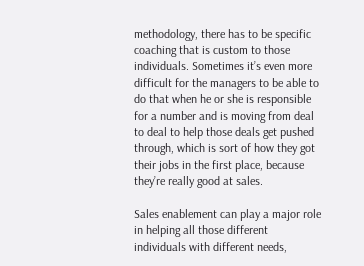methodology, there has to be specific coaching that is custom to those individuals. Sometimes it’s even more difficult for the managers to be able to do that when he or she is responsible for a number and is moving from deal to deal to help those deals get pushed through, which is sort of how they got their jobs in the first place, because they’re really good at sales.

Sales enablement can play a major role in helping all those different individuals with different needs,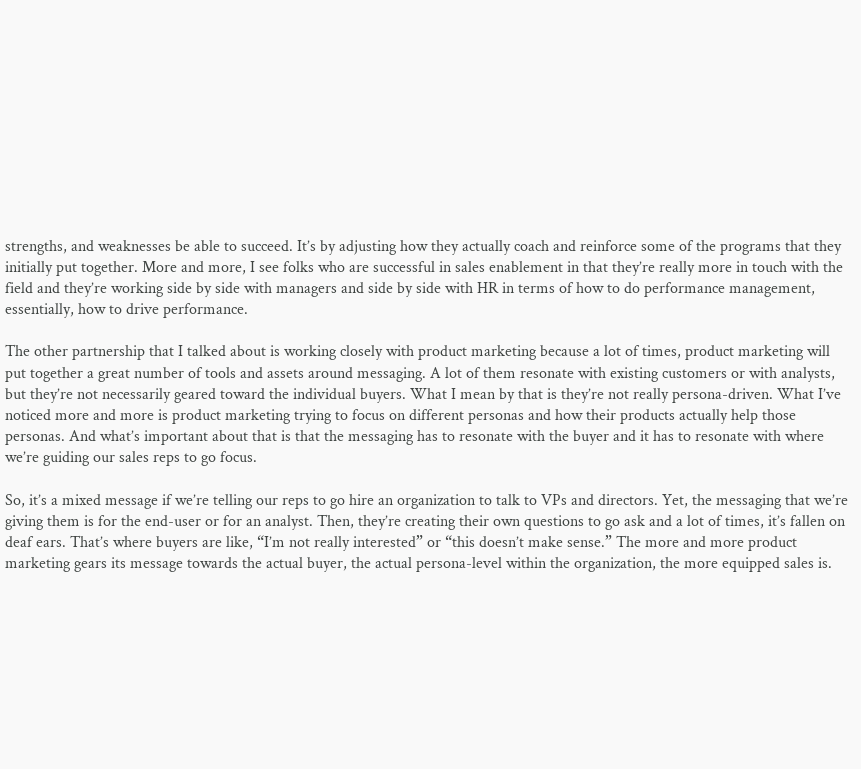strengths, and weaknesses be able to succeed. It’s by adjusting how they actually coach and reinforce some of the programs that they initially put together. More and more, I see folks who are successful in sales enablement in that they’re really more in touch with the field and they’re working side by side with managers and side by side with HR in terms of how to do performance management, essentially, how to drive performance.

The other partnership that I talked about is working closely with product marketing because a lot of times, product marketing will put together a great number of tools and assets around messaging. A lot of them resonate with existing customers or with analysts, but they’re not necessarily geared toward the individual buyers. What I mean by that is they’re not really persona-driven. What I’ve noticed more and more is product marketing trying to focus on different personas and how their products actually help those personas. And what’s important about that is that the messaging has to resonate with the buyer and it has to resonate with where we’re guiding our sales reps to go focus.

So, it’s a mixed message if we’re telling our reps to go hire an organization to talk to VPs and directors. Yet, the messaging that we’re giving them is for the end-user or for an analyst. Then, they’re creating their own questions to go ask and a lot of times, it’s fallen on deaf ears. That’s where buyers are like, “I’m not really interested” or “this doesn’t make sense.” The more and more product marketing gears its message towards the actual buyer, the actual persona-level within the organization, the more equipped sales is.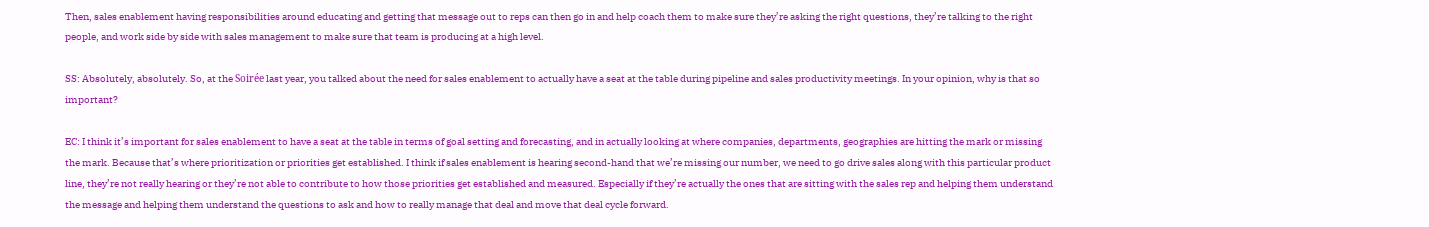Then, sales enablement having responsibilities around educating and getting that message out to reps can then go in and help coach them to make sure they’re asking the right questions, they’re talking to the right people, and work side by side with sales management to make sure that team is producing at a high level.

SS: Absolutely, absolutely. So, at the Soirée last year, you talked about the need for sales enablement to actually have a seat at the table during pipeline and sales productivity meetings. In your opinion, why is that so important?

EC: I think it’s important for sales enablement to have a seat at the table in terms of goal setting and forecasting, and in actually looking at where companies, departments, geographies are hitting the mark or missing the mark. Because that’s where prioritization or priorities get established. I think if sales enablement is hearing second-hand that we’re missing our number, we need to go drive sales along with this particular product line, they’re not really hearing or they’re not able to contribute to how those priorities get established and measured. Especially if they’re actually the ones that are sitting with the sales rep and helping them understand the message and helping them understand the questions to ask and how to really manage that deal and move that deal cycle forward.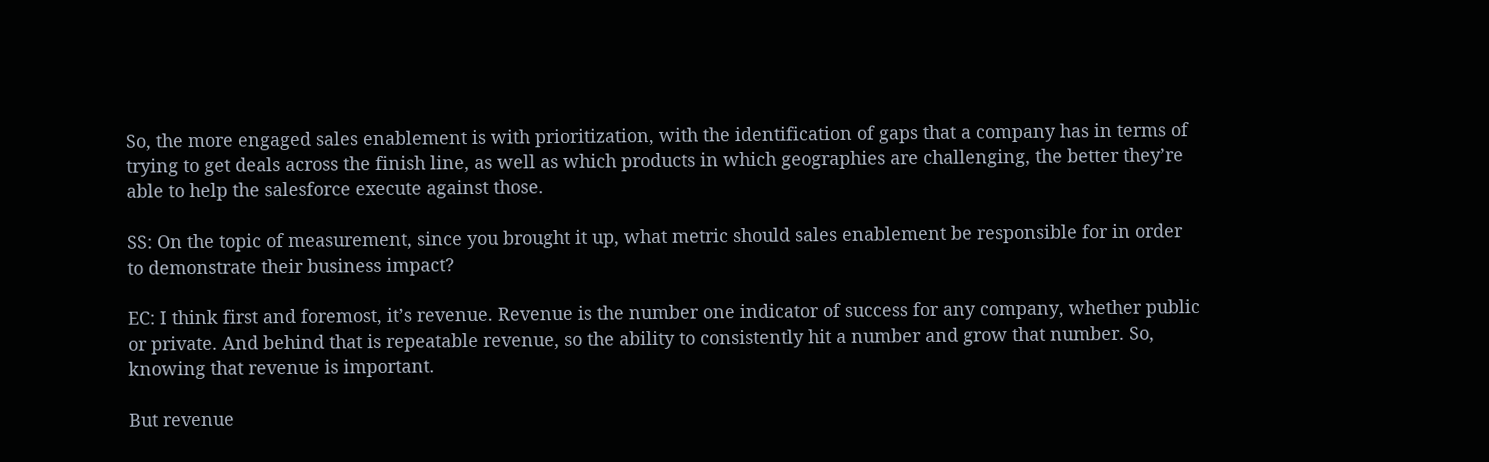So, the more engaged sales enablement is with prioritization, with the identification of gaps that a company has in terms of trying to get deals across the finish line, as well as which products in which geographies are challenging, the better they’re able to help the salesforce execute against those.

SS: On the topic of measurement, since you brought it up, what metric should sales enablement be responsible for in order to demonstrate their business impact?

EC: I think first and foremost, it’s revenue. Revenue is the number one indicator of success for any company, whether public or private. And behind that is repeatable revenue, so the ability to consistently hit a number and grow that number. So, knowing that revenue is important.

But revenue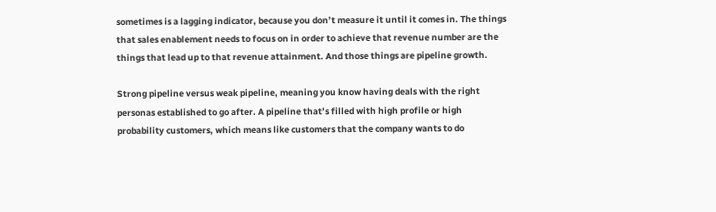sometimes is a lagging indicator, because you don’t measure it until it comes in. The things that sales enablement needs to focus on in order to achieve that revenue number are the things that lead up to that revenue attainment. And those things are pipeline growth.

Strong pipeline versus weak pipeline, meaning you know having deals with the right personas established to go after. A pipeline that’s filled with high profile or high probability customers, which means like customers that the company wants to do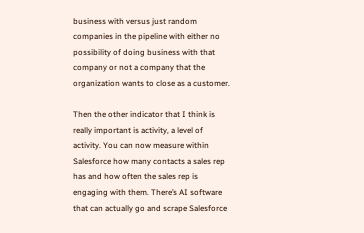business with versus just random companies in the pipeline with either no possibility of doing business with that company or not a company that the organization wants to close as a customer.

Then the other indicator that I think is really important is activity, a level of activity. You can now measure within Salesforce how many contacts a sales rep has and how often the sales rep is engaging with them. There’s AI software that can actually go and scrape Salesforce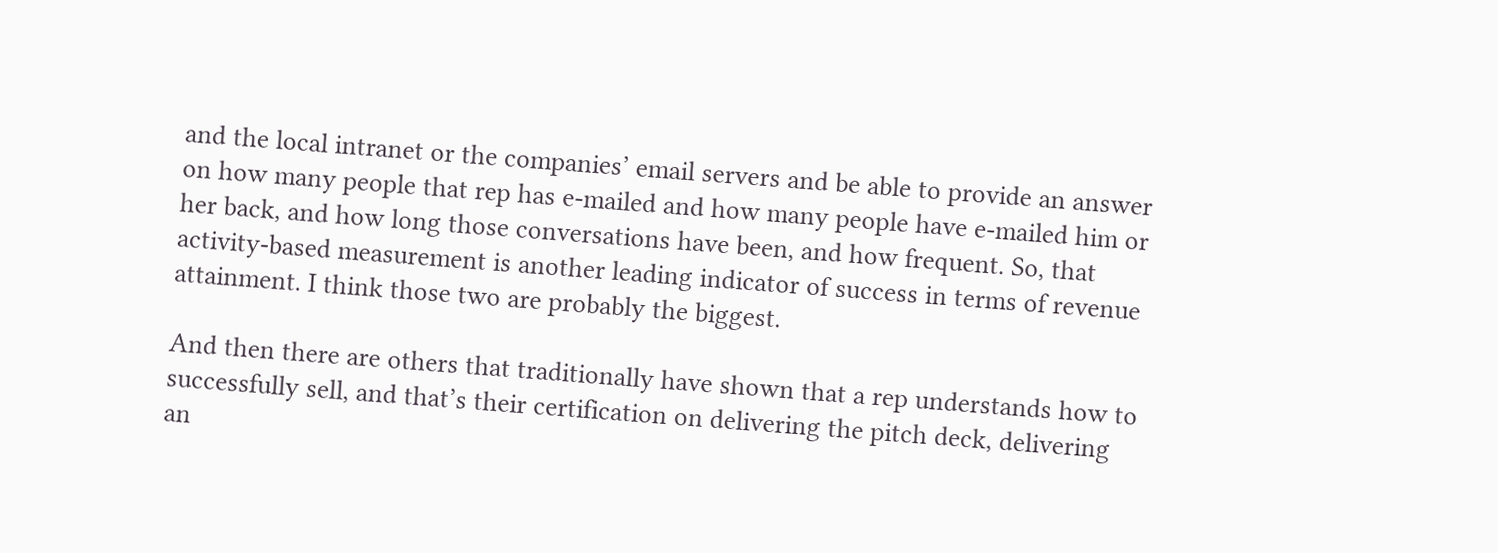and the local intranet or the companies’ email servers and be able to provide an answer on how many people that rep has e-mailed and how many people have e-mailed him or her back, and how long those conversations have been, and how frequent. So, that activity-based measurement is another leading indicator of success in terms of revenue attainment. I think those two are probably the biggest.

And then there are others that traditionally have shown that a rep understands how to successfully sell, and that’s their certification on delivering the pitch deck, delivering an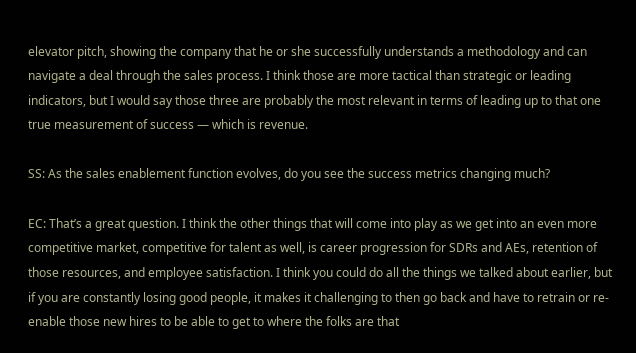elevator pitch, showing the company that he or she successfully understands a methodology and can navigate a deal through the sales process. I think those are more tactical than strategic or leading indicators, but I would say those three are probably the most relevant in terms of leading up to that one true measurement of success — which is revenue.

SS: As the sales enablement function evolves, do you see the success metrics changing much?

EC: That’s a great question. I think the other things that will come into play as we get into an even more competitive market, competitive for talent as well, is career progression for SDRs and AEs, retention of those resources, and employee satisfaction. I think you could do all the things we talked about earlier, but if you are constantly losing good people, it makes it challenging to then go back and have to retrain or re-enable those new hires to be able to get to where the folks are that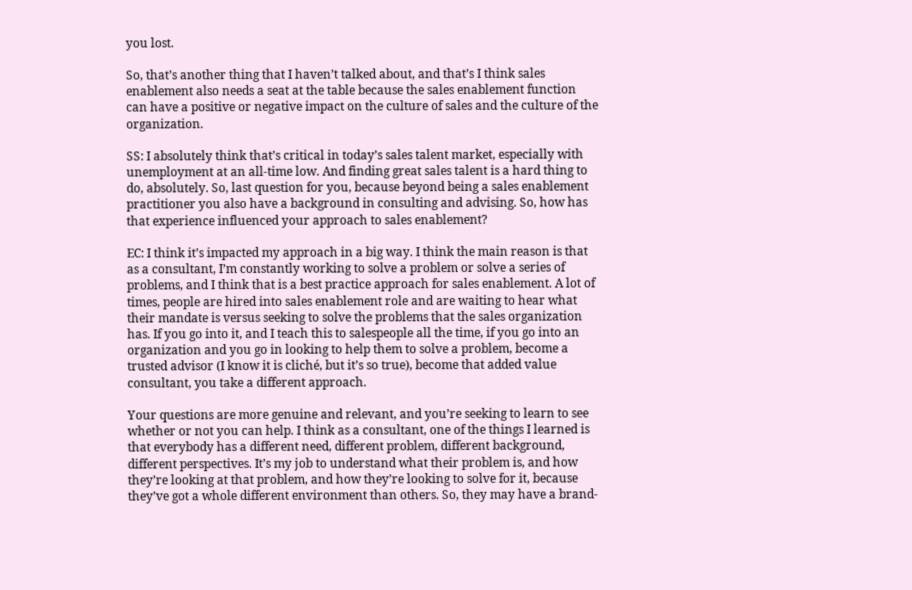you lost.

So, that’s another thing that I haven’t talked about, and that’s I think sales enablement also needs a seat at the table because the sales enablement function can have a positive or negative impact on the culture of sales and the culture of the organization.

SS: I absolutely think that’s critical in today’s sales talent market, especially with unemployment at an all-time low. And finding great sales talent is a hard thing to do, absolutely. So, last question for you, because beyond being a sales enablement practitioner you also have a background in consulting and advising. So, how has that experience influenced your approach to sales enablement?

EC: I think it’s impacted my approach in a big way. I think the main reason is that as a consultant, I’m constantly working to solve a problem or solve a series of problems, and I think that is a best practice approach for sales enablement. A lot of times, people are hired into sales enablement role and are waiting to hear what their mandate is versus seeking to solve the problems that the sales organization has. If you go into it, and I teach this to salespeople all the time, if you go into an organization and you go in looking to help them to solve a problem, become a trusted advisor (I know it is cliché, but it’s so true), become that added value consultant, you take a different approach.

Your questions are more genuine and relevant, and you’re seeking to learn to see whether or not you can help. I think as a consultant, one of the things I learned is that everybody has a different need, different problem, different background, different perspectives. It’s my job to understand what their problem is, and how they’re looking at that problem, and how they’re looking to solve for it, because they’ve got a whole different environment than others. So, they may have a brand-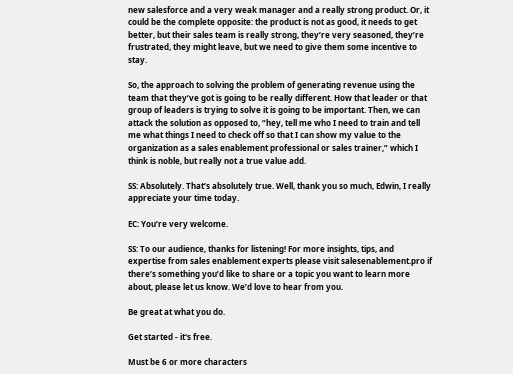new salesforce and a very weak manager and a really strong product. Or, it could be the complete opposite: the product is not as good, it needs to get better, but their sales team is really strong, they’re very seasoned, they’re frustrated, they might leave, but we need to give them some incentive to stay.

So, the approach to solving the problem of generating revenue using the team that they’ve got is going to be really different. How that leader or that group of leaders is trying to solve it is going to be important. Then, we can attack the solution as opposed to, “hey, tell me who I need to train and tell me what things I need to check off so that I can show my value to the organization as a sales enablement professional or sales trainer,” which I think is noble, but really not a true value add.

SS: Absolutely. That’s absolutely true. Well, thank you so much, Edwin, I really appreciate your time today.

EC: You’re very welcome.

SS: To our audience, thanks for listening! For more insights, tips, and expertise from sales enablement experts please visit salesenablement.pro if there’s something you’d like to share or a topic you want to learn more about, please let us know. We’d love to hear from you.

Be great at what you do.

Get started - it's free.

Must be 6 or more characters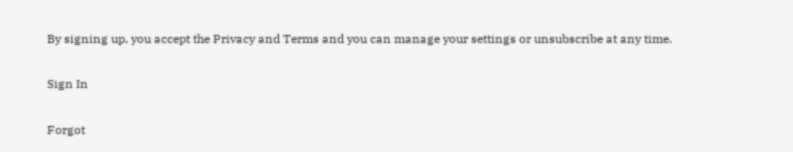By signing up, you accept the Privacy and Terms and you can manage your settings or unsubscribe at any time.

Sign In

Forgot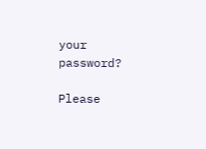your password?

Please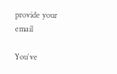provide your email

You've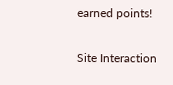earned points!

Site Interaction